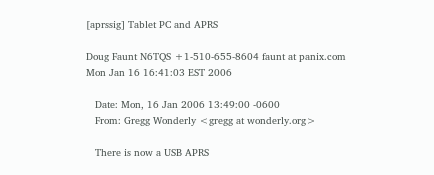[aprssig] Tablet PC and APRS

Doug Faunt N6TQS +1-510-655-8604 faunt at panix.com
Mon Jan 16 16:41:03 EST 2006

   Date: Mon, 16 Jan 2006 13:49:00 -0600
   From: Gregg Wonderly <gregg at wonderly.org>

   There is now a USB APRS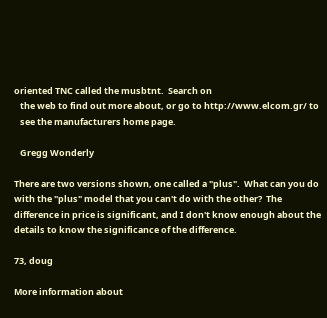oriented TNC called the musbtnt.  Search on
   the web to find out more about, or go to http://www.elcom.gr/ to
   see the manufacturers home page.

   Gregg Wonderly

There are two versions shown, one called a "plus".  What can you do
with the "plus" model that you can't do with the other?  The
difference in price is significant, and I don't know enough about the
details to know the significance of the difference.

73, doug

More information about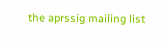the aprssig mailing list